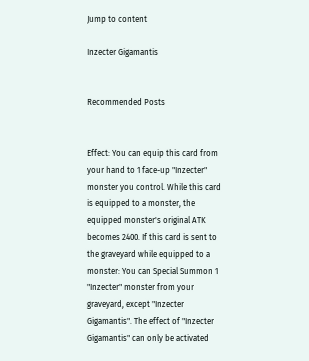Jump to content

Inzecter Gigamantis


Recommended Posts


Effect: You can equip this card from your hand to 1 face-up "Inzecter" monster you control. While this card is equipped to a monster, the equipped monster's original ATK becomes 2400. If this card is sent to the graveyard while equipped to a monster: You can Special Summon 1 "Inzecter" monster from your graveyard, except "Inzecter Gigamantis". The effect of "Inzecter Gigamantis" can only be activated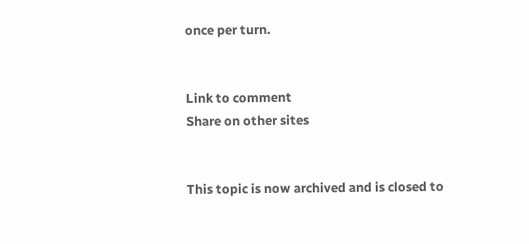once per turn.


Link to comment
Share on other sites


This topic is now archived and is closed to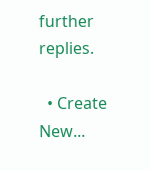further replies.

  • Create New...